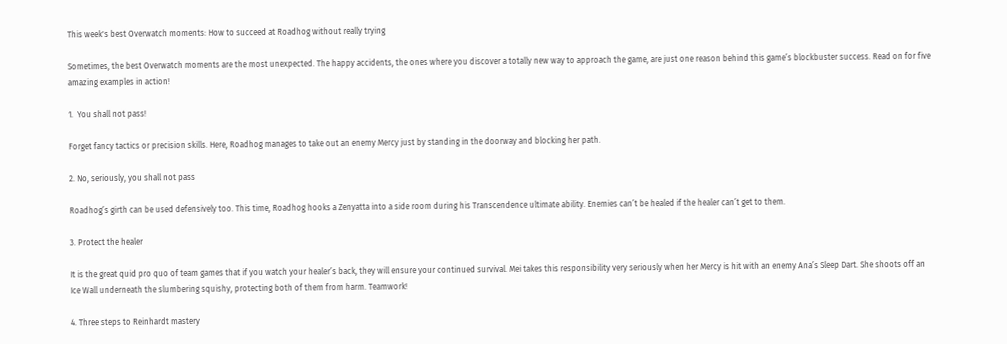This week's best Overwatch moments: How to succeed at Roadhog without really trying

Sometimes, the best Overwatch moments are the most unexpected. The happy accidents, the ones where you discover a totally new way to approach the game, are just one reason behind this game’s blockbuster success. Read on for five amazing examples in action!

1.  You shall not pass!

Forget fancy tactics or precision skills. Here, Roadhog manages to take out an enemy Mercy just by standing in the doorway and blocking her path.

2. No, seriously, you shall not pass

Roadhog’s girth can be used defensively too. This time, Roadhog hooks a Zenyatta into a side room during his Transcendence ultimate ability. Enemies can’t be healed if the healer can’t get to them.

3. Protect the healer

It is the great quid pro quo of team games that if you watch your healer’s back, they will ensure your continued survival. Mei takes this responsibility very seriously when her Mercy is hit with an enemy Ana’s Sleep Dart. She shoots off an Ice Wall underneath the slumbering squishy, protecting both of them from harm. Teamwork!

4. Three steps to Reinhardt mastery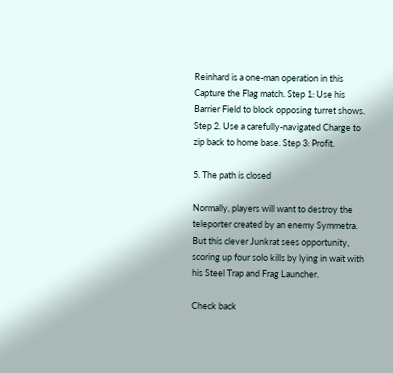Reinhard is a one-man operation in this Capture the Flag match. Step 1: Use his Barrier Field to block opposing turret shows. Step 2. Use a carefully-navigated Charge to zip back to home base. Step 3: Profit.

5. The path is closed

Normally, players will want to destroy the teleporter created by an enemy Symmetra. But this clever Junkrat sees opportunity, scoring up four solo kills by lying in wait with his Steel Trap and Frag Launcher.

Check back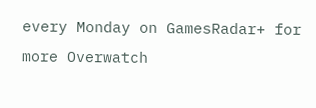every Monday on GamesRadar+ for more Overwatch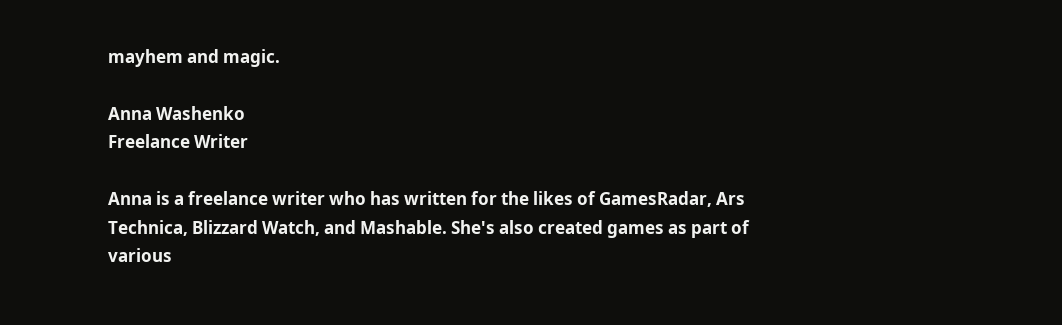mayhem and magic.

Anna Washenko
Freelance Writer

Anna is a freelance writer who has written for the likes of GamesRadar, Ars Technica, Blizzard Watch, and Mashable. She's also created games as part of various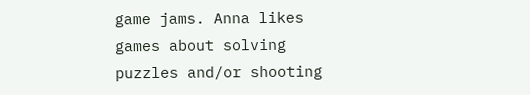game jams. Anna likes games about solving puzzles and/or shooting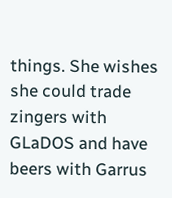things. She wishes she could trade zingers with GLaDOS and have beers with Garrus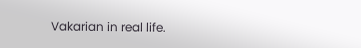Vakarian in real life.